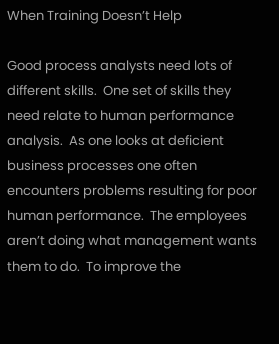When Training Doesn’t Help

Good process analysts need lots of different skills.  One set of skills they need relate to human performance analysis.  As one looks at deficient business processes one often encounters problems resulting for poor human performance.  The employees aren’t doing what management wants them to do.  To improve the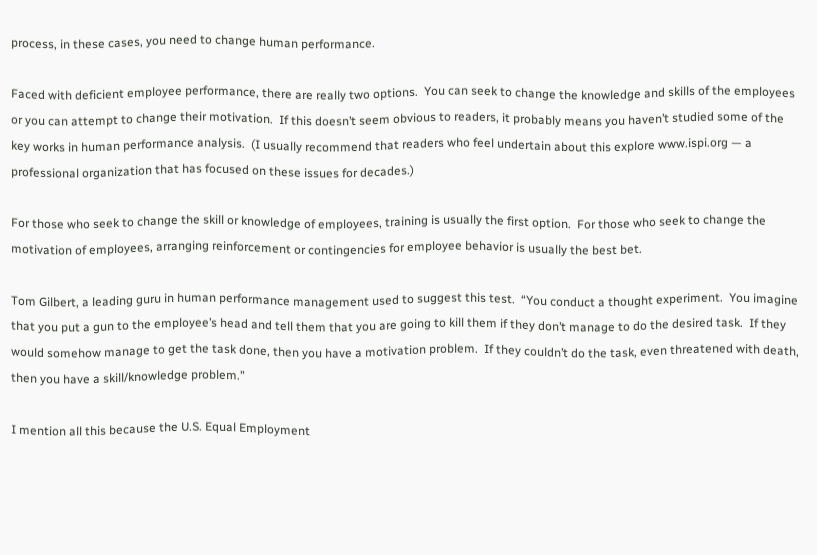process, in these cases, you need to change human performance.

Faced with deficient employee performance, there are really two options.  You can seek to change the knowledge and skills of the employees or you can attempt to change their motivation.  If this doesn’t seem obvious to readers, it probably means you haven’t studied some of the key works in human performance analysis.  (I usually recommend that readers who feel undertain about this explore www.ispi.org — a professional organization that has focused on these issues for decades.)

For those who seek to change the skill or knowledge of employees, training is usually the first option.  For those who seek to change the motivation of employees, arranging reinforcement or contingencies for employee behavior is usually the best bet.

Tom Gilbert, a leading guru in human performance management used to suggest this test.  “You conduct a thought experiment.  You imagine that you put a gun to the employee’s head and tell them that you are going to kill them if they don’t manage to do the desired task.  If they would somehow manage to get the task done, then you have a motivation problem.  If they couldn’t do the task, even threatened with death, then you have a skill/knowledge problem.”

I mention all this because the U.S. Equal Employment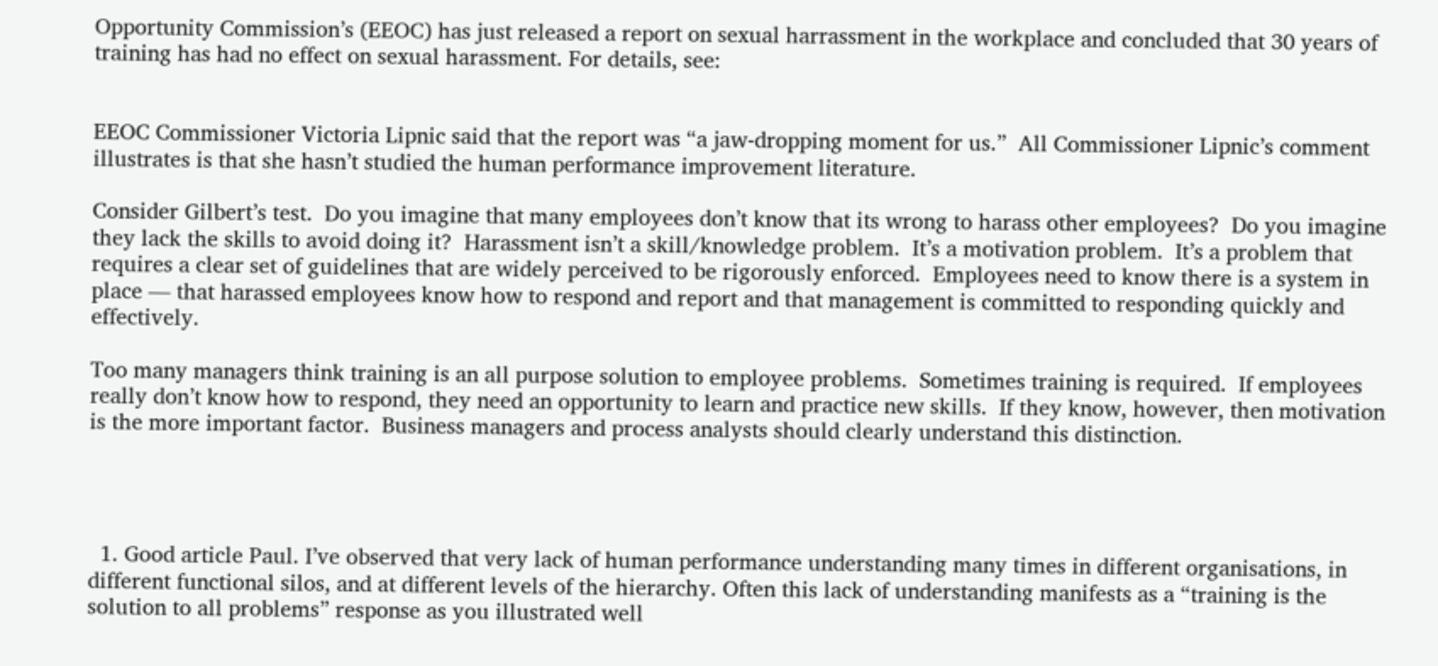Opportunity Commission’s (EEOC) has just released a report on sexual harrassment in the workplace and concluded that 30 years of training has had no effect on sexual harassment. For details, see:


EEOC Commissioner Victoria Lipnic said that the report was “a jaw-dropping moment for us.”  All Commissioner Lipnic’s comment illustrates is that she hasn’t studied the human performance improvement literature.

Consider Gilbert’s test.  Do you imagine that many employees don’t know that its wrong to harass other employees?  Do you imagine they lack the skills to avoid doing it?  Harassment isn’t a skill/knowledge problem.  It’s a motivation problem.  It’s a problem that requires a clear set of guidelines that are widely perceived to be rigorously enforced.  Employees need to know there is a system in place — that harassed employees know how to respond and report and that management is committed to responding quickly and effectively.

Too many managers think training is an all purpose solution to employee problems.  Sometimes training is required.  If employees really don’t know how to respond, they need an opportunity to learn and practice new skills.  If they know, however, then motivation is the more important factor.  Business managers and process analysts should clearly understand this distinction.




  1. Good article Paul. I’ve observed that very lack of human performance understanding many times in different organisations, in different functional silos, and at different levels of the hierarchy. Often this lack of understanding manifests as a “training is the solution to all problems” response as you illustrated well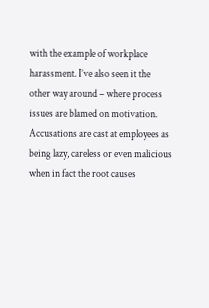with the example of workplace harassment. I’ve also seen it the other way around – where process issues are blamed on motivation. Accusations are cast at employees as being lazy, careless or even malicious when in fact the root causes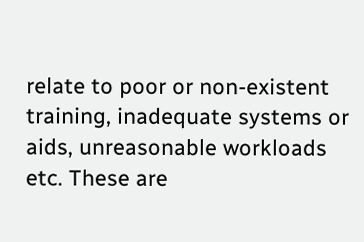relate to poor or non-existent training, inadequate systems or aids, unreasonable workloads etc. These are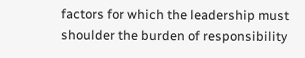factors for which the leadership must shoulder the burden of responsibility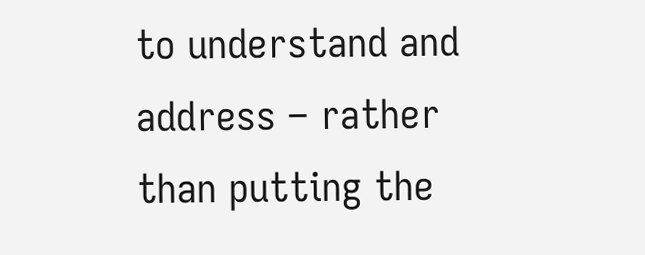to understand and address – rather than putting the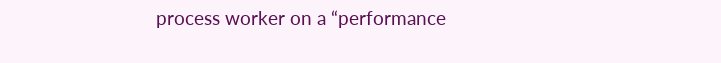process worker on a “performance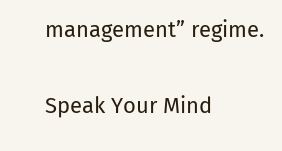management” regime.

Speak Your Mind